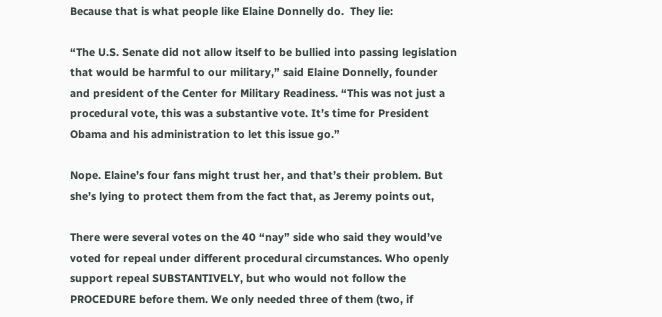Because that is what people like Elaine Donnelly do.  They lie:

“The U.S. Senate did not allow itself to be bullied into passing legislation that would be harmful to our military,” said Elaine Donnelly, founder and president of the Center for Military Readiness. “This was not just a procedural vote, this was a substantive vote. It’s time for President Obama and his administration to let this issue go.”

Nope. Elaine’s four fans might trust her, and that’s their problem. But she’s lying to protect them from the fact that, as Jeremy points out,

There were several votes on the 40 “nay” side who said they would’ve voted for repeal under different procedural circumstances. Who openly support repeal SUBSTANTIVELY, but who would not follow the PROCEDURE before them. We only needed three of them (two, if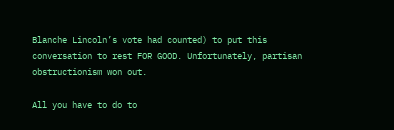Blanche Lincoln’s vote had counted) to put this conversation to rest FOR GOOD. Unfortunately, partisan obstructionism won out.

All you have to do to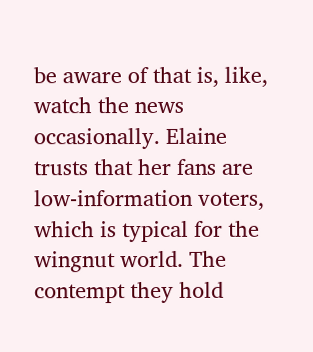be aware of that is, like, watch the news occasionally. Elaine trusts that her fans are low-information voters, which is typical for the wingnut world. The contempt they hold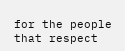for the people that respect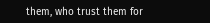them, who trust them for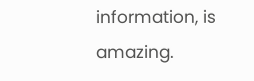information, is amazing.